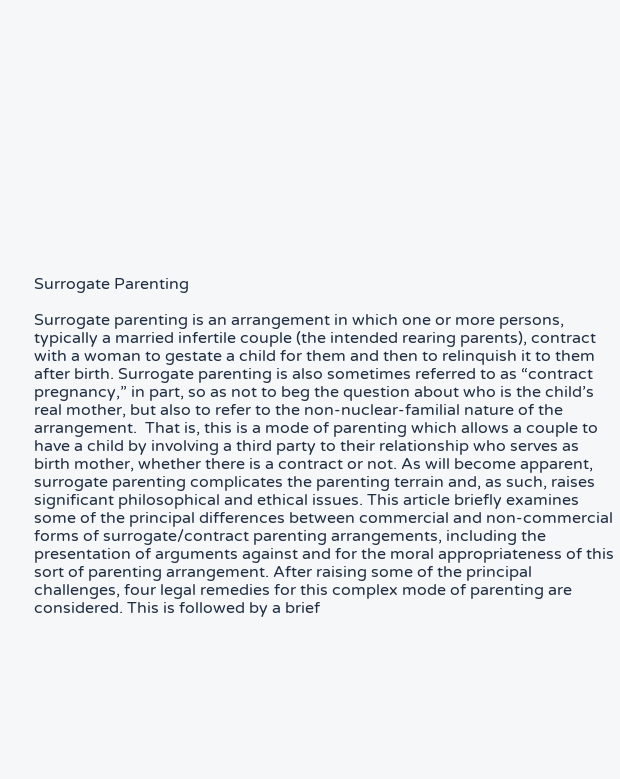Surrogate Parenting

Surrogate parenting is an arrangement in which one or more persons, typically a married infertile couple (the intended rearing parents), contract with a woman to gestate a child for them and then to relinquish it to them after birth. Surrogate parenting is also sometimes referred to as “contract pregnancy,” in part, so as not to beg the question about who is the child’s real mother, but also to refer to the non-nuclear-familial nature of the arrangement.  That is, this is a mode of parenting which allows a couple to have a child by involving a third party to their relationship who serves as birth mother, whether there is a contract or not. As will become apparent, surrogate parenting complicates the parenting terrain and, as such, raises significant philosophical and ethical issues. This article briefly examines some of the principal differences between commercial and non-commercial forms of surrogate/contract parenting arrangements, including the presentation of arguments against and for the moral appropriateness of this sort of parenting arrangement. After raising some of the principal challenges, four legal remedies for this complex mode of parenting are considered. This is followed by a brief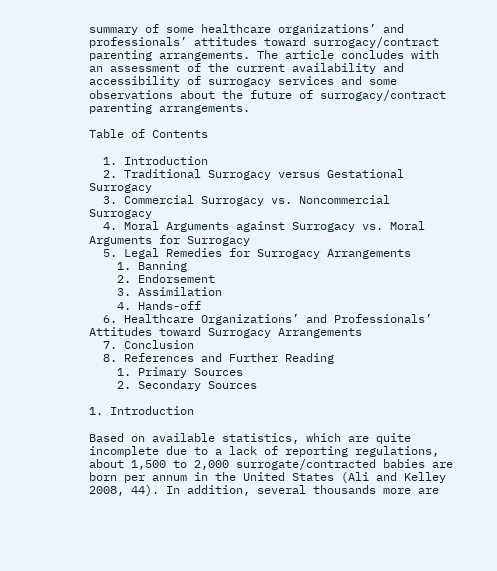summary of some healthcare organizations’ and professionals’ attitudes toward surrogacy/contract parenting arrangements. The article concludes with an assessment of the current availability and accessibility of surrogacy services and some observations about the future of surrogacy/contract parenting arrangements.

Table of Contents

  1. Introduction
  2. Traditional Surrogacy versus Gestational Surrogacy
  3. Commercial Surrogacy vs. Noncommercial Surrogacy
  4. Moral Arguments against Surrogacy vs. Moral Arguments for Surrogacy
  5. Legal Remedies for Surrogacy Arrangements
    1. Banning
    2. Endorsement
    3. Assimilation
    4. Hands-off
  6. Healthcare Organizations’ and Professionals’ Attitudes toward Surrogacy Arrangements
  7. Conclusion
  8. References and Further Reading
    1. Primary Sources
    2. Secondary Sources

1. Introduction

Based on available statistics, which are quite incomplete due to a lack of reporting regulations, about 1,500 to 2,000 surrogate/contracted babies are born per annum in the United States (Ali and Kelley 2008, 44). In addition, several thousands more are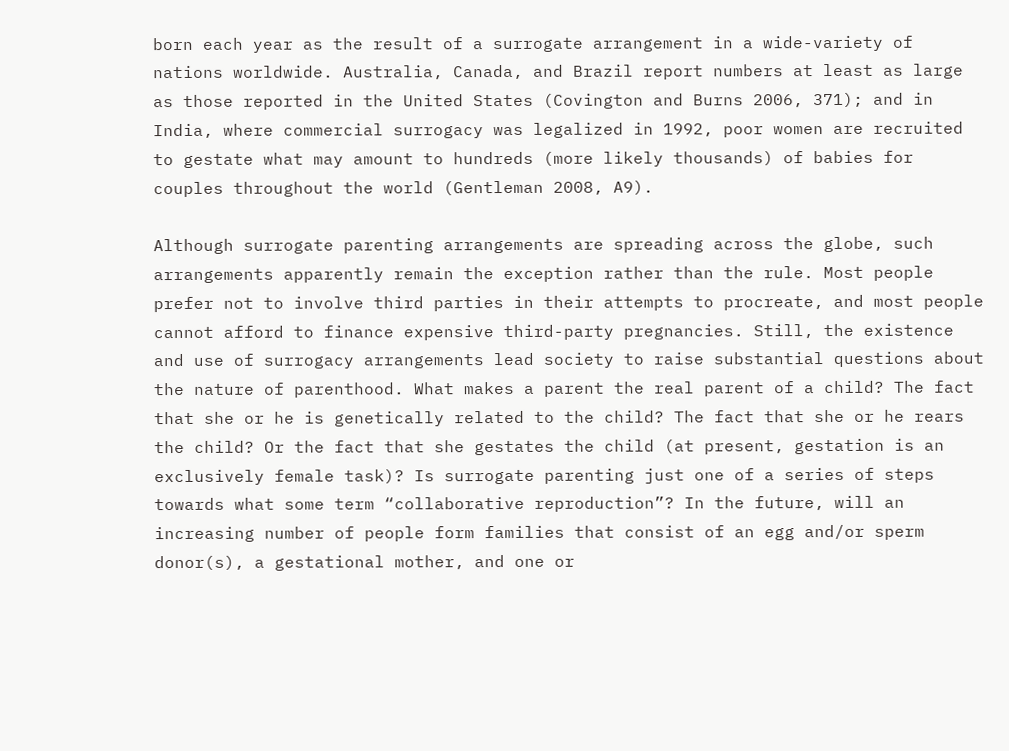born each year as the result of a surrogate arrangement in a wide-variety of nations worldwide. Australia, Canada, and Brazil report numbers at least as large as those reported in the United States (Covington and Burns 2006, 371); and in India, where commercial surrogacy was legalized in 1992, poor women are recruited to gestate what may amount to hundreds (more likely thousands) of babies for couples throughout the world (Gentleman 2008, A9).

Although surrogate parenting arrangements are spreading across the globe, such arrangements apparently remain the exception rather than the rule. Most people prefer not to involve third parties in their attempts to procreate, and most people cannot afford to finance expensive third-party pregnancies. Still, the existence and use of surrogacy arrangements lead society to raise substantial questions about the nature of parenthood. What makes a parent the real parent of a child? The fact that she or he is genetically related to the child? The fact that she or he rears the child? Or the fact that she gestates the child (at present, gestation is an exclusively female task)? Is surrogate parenting just one of a series of steps towards what some term “collaborative reproduction”? In the future, will an increasing number of people form families that consist of an egg and/or sperm donor(s), a gestational mother, and one or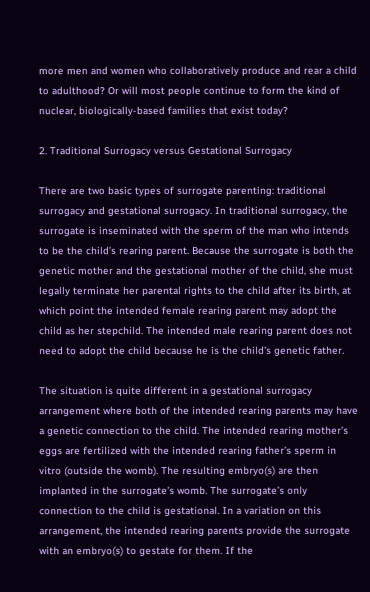more men and women who collaboratively produce and rear a child to adulthood? Or will most people continue to form the kind of nuclear, biologically-based families that exist today?

2. Traditional Surrogacy versus Gestational Surrogacy

There are two basic types of surrogate parenting: traditional surrogacy and gestational surrogacy. In traditional surrogacy, the surrogate is inseminated with the sperm of the man who intends to be the child’s rearing parent. Because the surrogate is both the genetic mother and the gestational mother of the child, she must legally terminate her parental rights to the child after its birth, at which point the intended female rearing parent may adopt the child as her stepchild. The intended male rearing parent does not need to adopt the child because he is the child’s genetic father.

The situation is quite different in a gestational surrogacy arrangement where both of the intended rearing parents may have a genetic connection to the child. The intended rearing mother’s eggs are fertilized with the intended rearing father’s sperm in vitro (outside the womb). The resulting embryo(s) are then implanted in the surrogate’s womb. The surrogate’s only connection to the child is gestational. In a variation on this arrangement, the intended rearing parents provide the surrogate with an embryo(s) to gestate for them. If the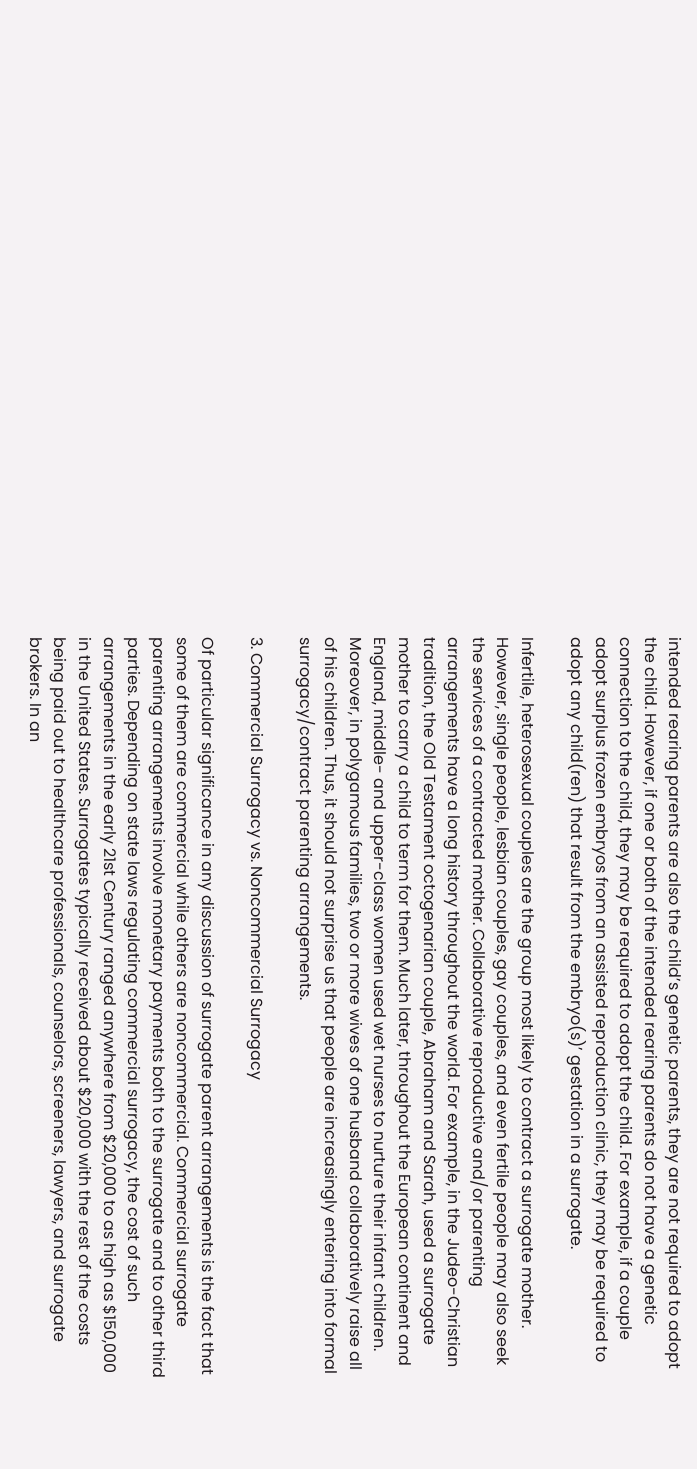intended rearing parents are also the child’s genetic parents, they are not required to adopt the child. However, if one or both of the intended rearing parents do not have a genetic connection to the child, they may be required to adopt the child. For example, if a couple adopt surplus frozen embryos from an assisted reproduction clinic, they may be required to adopt any child(ren) that result from the embryo(s)’ gestation in a surrogate.

Infertile, heterosexual couples are the group most likely to contract a surrogate mother. However, single people, lesbian couples, gay couples, and even fertile people may also seek the services of a contracted mother. Collaborative reproductive and/or parenting arrangements have a long history throughout the world. For example, in the Judeo-Christian tradition, the Old Testament octogenarian couple, Abraham and Sarah, used a surrogate mother to carry a child to term for them. Much later, throughout the European continent and England, middle- and upper-class women used wet nurses to nurture their infant children. Moreover, in polygamous families, two or more wives of one husband collaboratively raise all of his children. Thus, it should not surprise us that people are increasingly entering into formal surrogacy/contract parenting arrangements.

3. Commercial Surrogacy vs. Noncommercial Surrogacy

Of particular significance in any discussion of surrogate parent arrangements is the fact that some of them are commercial while others are noncommercial. Commercial surrogate parenting arrangements involve monetary payments both to the surrogate and to other third parties. Depending on state laws regulating commercial surrogacy, the cost of such arrangements in the early 21st Century ranged anywhere from $20,000 to as high as $150,000 in the United States. Surrogates typically received about $20,000 with the rest of the costs being paid out to healthcare professionals, counselors, screeners, lawyers, and surrogate brokers. In an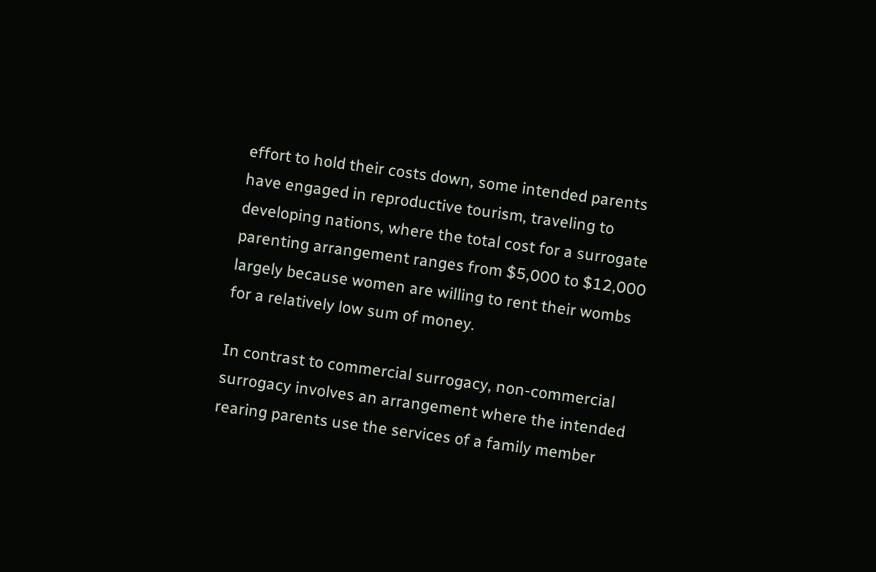effort to hold their costs down, some intended parents have engaged in reproductive tourism, traveling to developing nations, where the total cost for a surrogate parenting arrangement ranges from $5,000 to $12,000 largely because women are willing to rent their wombs for a relatively low sum of money.

In contrast to commercial surrogacy, non-commercial surrogacy involves an arrangement where the intended rearing parents use the services of a family member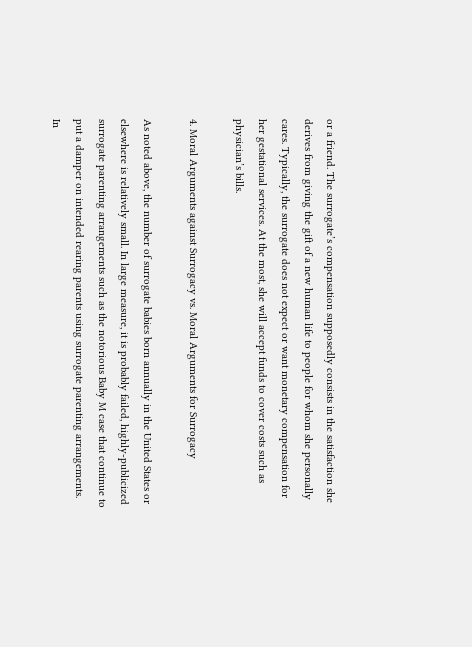or a friend. The surrogate’s compensation supposedly consists in the satisfaction she derives from giving the gift of a new human life to people for whom she personally cares. Typically, the surrogate does not expect or want monetary compensation for her gestational services. At the most, she will accept funds to cover costs such as physician’s bills.

4. Moral Arguments against Surrogacy vs. Moral Arguments for Surrogacy

As noted above, the number of surrogate babies born annually in the United States or elsewhere is relatively small. In large measure, it is probably failed, highly-publicized surrogate parenting arrangements such as the notorious Baby M case that continue to put a damper on intended rearing parents using surrogate parenting arrangements. In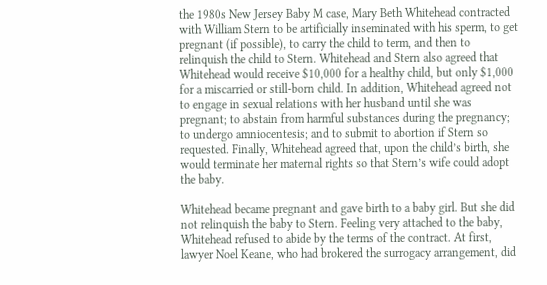the 1980s New Jersey Baby M case, Mary Beth Whitehead contracted with William Stern to be artificially inseminated with his sperm, to get pregnant (if possible), to carry the child to term, and then to relinquish the child to Stern. Whitehead and Stern also agreed that Whitehead would receive $10,000 for a healthy child, but only $1,000 for a miscarried or still-born child. In addition, Whitehead agreed not to engage in sexual relations with her husband until she was pregnant; to abstain from harmful substances during the pregnancy; to undergo amniocentesis; and to submit to abortion if Stern so requested. Finally, Whitehead agreed that, upon the child’s birth, she would terminate her maternal rights so that Stern’s wife could adopt the baby.

Whitehead became pregnant and gave birth to a baby girl. But she did not relinquish the baby to Stern. Feeling very attached to the baby, Whitehead refused to abide by the terms of the contract. At first, lawyer Noel Keane, who had brokered the surrogacy arrangement, did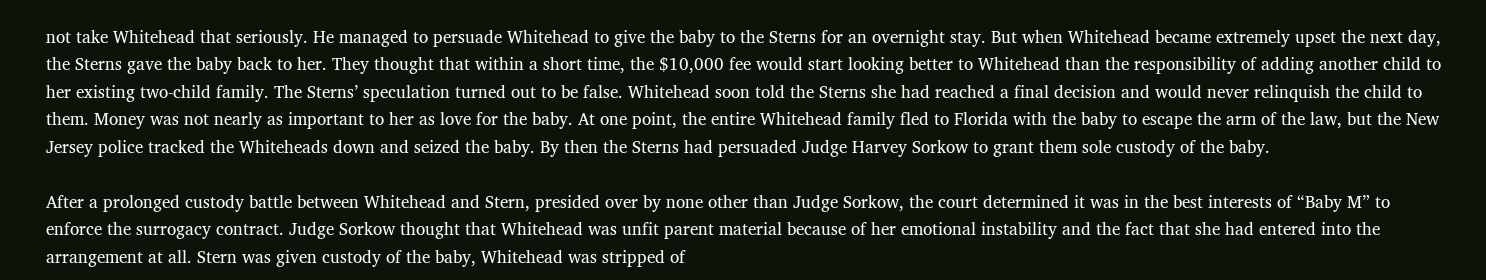not take Whitehead that seriously. He managed to persuade Whitehead to give the baby to the Sterns for an overnight stay. But when Whitehead became extremely upset the next day, the Sterns gave the baby back to her. They thought that within a short time, the $10,000 fee would start looking better to Whitehead than the responsibility of adding another child to her existing two-child family. The Sterns’ speculation turned out to be false. Whitehead soon told the Sterns she had reached a final decision and would never relinquish the child to them. Money was not nearly as important to her as love for the baby. At one point, the entire Whitehead family fled to Florida with the baby to escape the arm of the law, but the New Jersey police tracked the Whiteheads down and seized the baby. By then the Sterns had persuaded Judge Harvey Sorkow to grant them sole custody of the baby.

After a prolonged custody battle between Whitehead and Stern, presided over by none other than Judge Sorkow, the court determined it was in the best interests of “Baby M” to enforce the surrogacy contract. Judge Sorkow thought that Whitehead was unfit parent material because of her emotional instability and the fact that she had entered into the arrangement at all. Stern was given custody of the baby, Whitehead was stripped of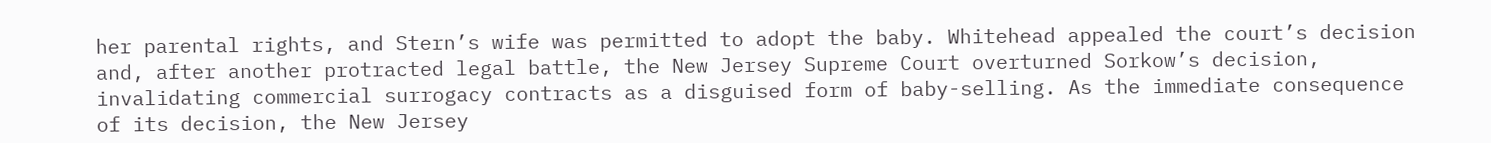her parental rights, and Stern’s wife was permitted to adopt the baby. Whitehead appealed the court’s decision and, after another protracted legal battle, the New Jersey Supreme Court overturned Sorkow’s decision, invalidating commercial surrogacy contracts as a disguised form of baby-selling. As the immediate consequence of its decision, the New Jersey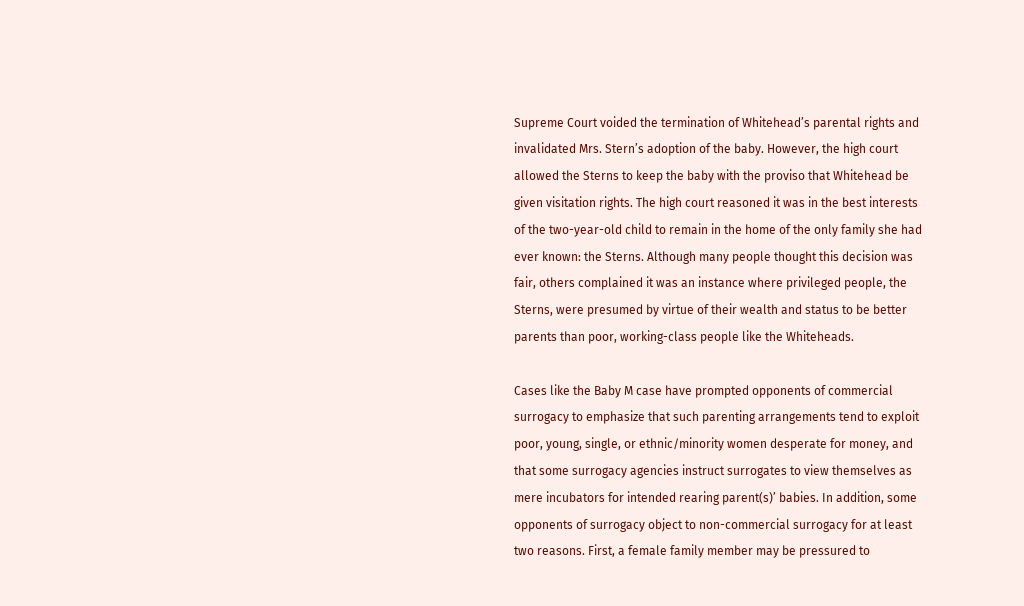Supreme Court voided the termination of Whitehead’s parental rights and invalidated Mrs. Stern’s adoption of the baby. However, the high court allowed the Sterns to keep the baby with the proviso that Whitehead be given visitation rights. The high court reasoned it was in the best interests of the two-year-old child to remain in the home of the only family she had ever known: the Sterns. Although many people thought this decision was fair, others complained it was an instance where privileged people, the Sterns, were presumed by virtue of their wealth and status to be better parents than poor, working-class people like the Whiteheads.

Cases like the Baby M case have prompted opponents of commercial surrogacy to emphasize that such parenting arrangements tend to exploit poor, young, single, or ethnic/minority women desperate for money, and that some surrogacy agencies instruct surrogates to view themselves as mere incubators for intended rearing parent(s)’ babies. In addition, some opponents of surrogacy object to non-commercial surrogacy for at least two reasons. First, a female family member may be pressured to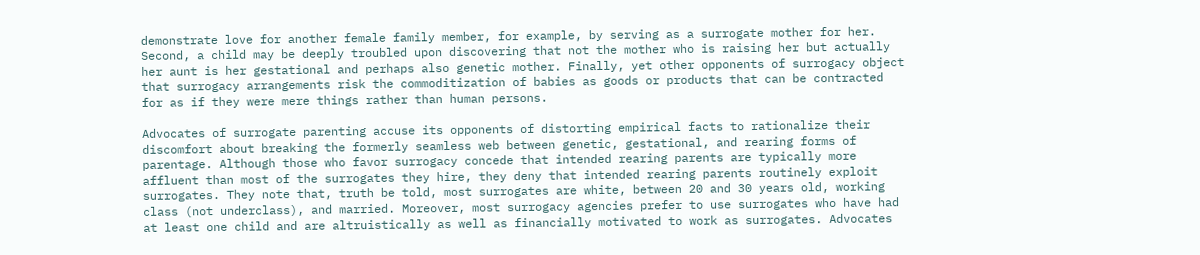demonstrate love for another female family member, for example, by serving as a surrogate mother for her. Second, a child may be deeply troubled upon discovering that not the mother who is raising her but actually her aunt is her gestational and perhaps also genetic mother. Finally, yet other opponents of surrogacy object that surrogacy arrangements risk the commoditization of babies as goods or products that can be contracted for as if they were mere things rather than human persons.

Advocates of surrogate parenting accuse its opponents of distorting empirical facts to rationalize their discomfort about breaking the formerly seamless web between genetic, gestational, and rearing forms of parentage. Although those who favor surrogacy concede that intended rearing parents are typically more affluent than most of the surrogates they hire, they deny that intended rearing parents routinely exploit surrogates. They note that, truth be told, most surrogates are white, between 20 and 30 years old, working class (not underclass), and married. Moreover, most surrogacy agencies prefer to use surrogates who have had at least one child and are altruistically as well as financially motivated to work as surrogates. Advocates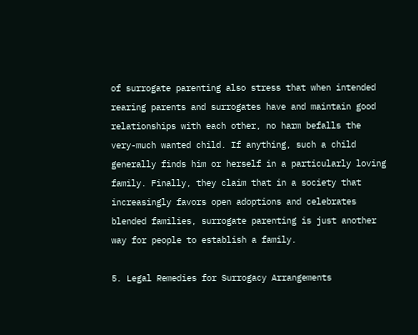of surrogate parenting also stress that when intended rearing parents and surrogates have and maintain good relationships with each other, no harm befalls the very-much wanted child. If anything, such a child generally finds him or herself in a particularly loving family. Finally, they claim that in a society that increasingly favors open adoptions and celebrates blended families, surrogate parenting is just another way for people to establish a family.

5. Legal Remedies for Surrogacy Arrangements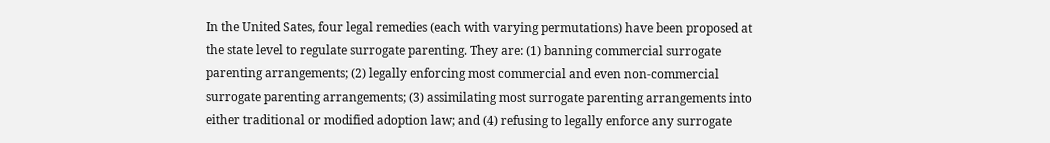In the United Sates, four legal remedies (each with varying permutations) have been proposed at the state level to regulate surrogate parenting. They are: (1) banning commercial surrogate parenting arrangements; (2) legally enforcing most commercial and even non-commercial surrogate parenting arrangements; (3) assimilating most surrogate parenting arrangements into either traditional or modified adoption law; and (4) refusing to legally enforce any surrogate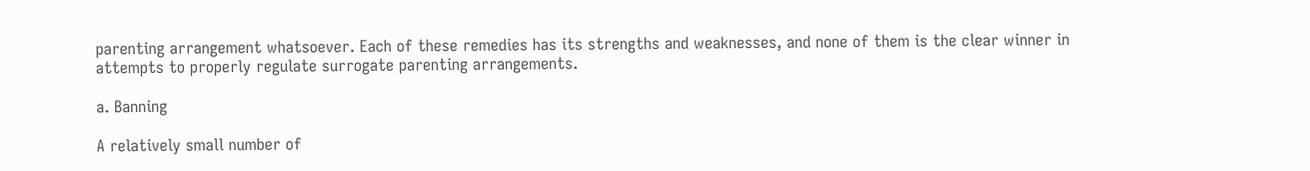parenting arrangement whatsoever. Each of these remedies has its strengths and weaknesses, and none of them is the clear winner in attempts to properly regulate surrogate parenting arrangements.

a. Banning

A relatively small number of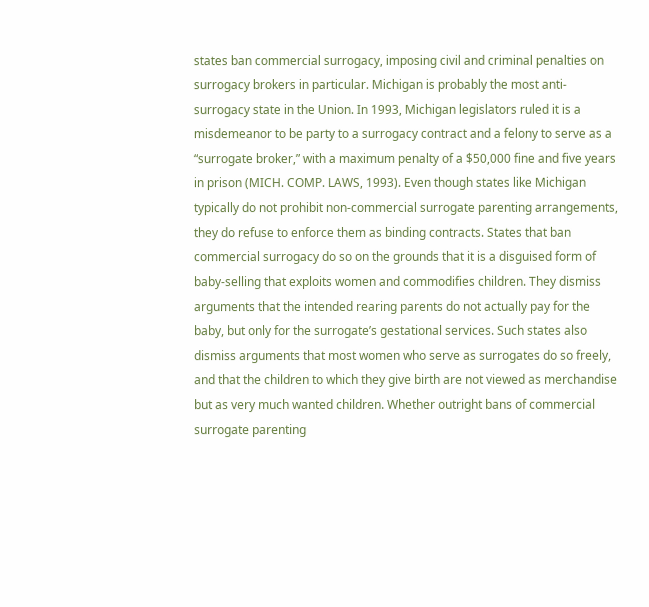states ban commercial surrogacy, imposing civil and criminal penalties on surrogacy brokers in particular. Michigan is probably the most anti-surrogacy state in the Union. In 1993, Michigan legislators ruled it is a misdemeanor to be party to a surrogacy contract and a felony to serve as a “surrogate broker,” with a maximum penalty of a $50,000 fine and five years in prison (MICH. COMP. LAWS, 1993). Even though states like Michigan typically do not prohibit non-commercial surrogate parenting arrangements, they do refuse to enforce them as binding contracts. States that ban commercial surrogacy do so on the grounds that it is a disguised form of baby-selling that exploits women and commodifies children. They dismiss arguments that the intended rearing parents do not actually pay for the baby, but only for the surrogate’s gestational services. Such states also dismiss arguments that most women who serve as surrogates do so freely, and that the children to which they give birth are not viewed as merchandise but as very much wanted children. Whether outright bans of commercial surrogate parenting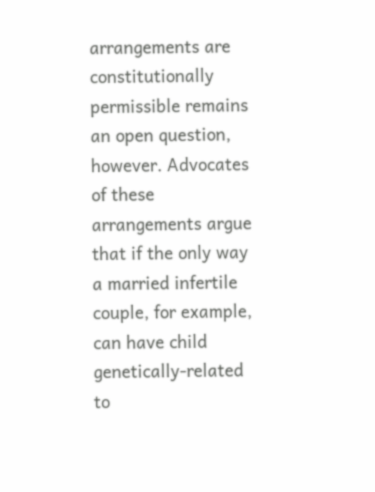arrangements are constitutionally permissible remains an open question, however. Advocates of these arrangements argue that if the only way a married infertile couple, for example, can have child genetically-related to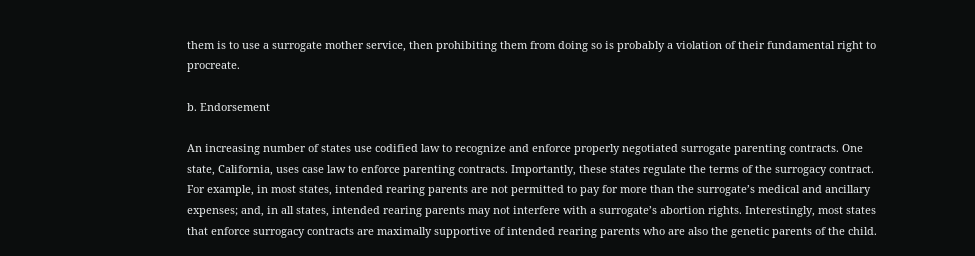them is to use a surrogate mother service, then prohibiting them from doing so is probably a violation of their fundamental right to procreate.

b. Endorsement

An increasing number of states use codified law to recognize and enforce properly negotiated surrogate parenting contracts. One state, California, uses case law to enforce parenting contracts. Importantly, these states regulate the terms of the surrogacy contract. For example, in most states, intended rearing parents are not permitted to pay for more than the surrogate’s medical and ancillary expenses; and, in all states, intended rearing parents may not interfere with a surrogate’s abortion rights. Interestingly, most states that enforce surrogacy contracts are maximally supportive of intended rearing parents who are also the genetic parents of the child.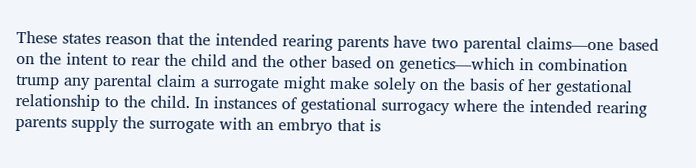These states reason that the intended rearing parents have two parental claims—one based on the intent to rear the child and the other based on genetics—which in combination trump any parental claim a surrogate might make solely on the basis of her gestational relationship to the child. In instances of gestational surrogacy where the intended rearing parents supply the surrogate with an embryo that is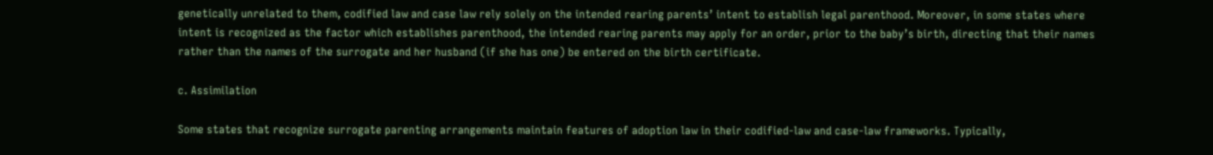genetically unrelated to them, codified law and case law rely solely on the intended rearing parents’ intent to establish legal parenthood. Moreover, in some states where intent is recognized as the factor which establishes parenthood, the intended rearing parents may apply for an order, prior to the baby’s birth, directing that their names rather than the names of the surrogate and her husband (if she has one) be entered on the birth certificate.

c. Assimilation

Some states that recognize surrogate parenting arrangements maintain features of adoption law in their codified-law and case-law frameworks. Typically,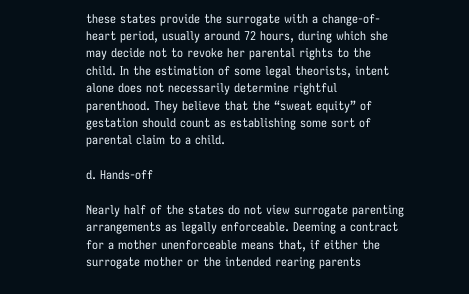these states provide the surrogate with a change-of-heart period, usually around 72 hours, during which she may decide not to revoke her parental rights to the child. In the estimation of some legal theorists, intent alone does not necessarily determine rightful parenthood. They believe that the “sweat equity” of gestation should count as establishing some sort of parental claim to a child.

d. Hands-off

Nearly half of the states do not view surrogate parenting arrangements as legally enforceable. Deeming a contract for a mother unenforceable means that, if either the surrogate mother or the intended rearing parents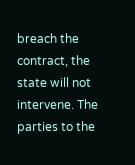breach the contract, the state will not intervene. The parties to the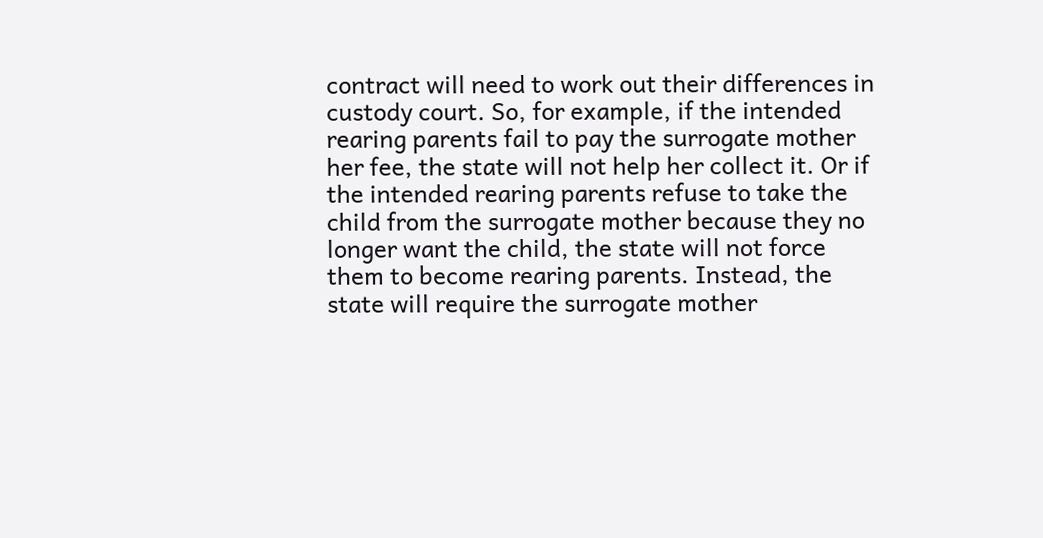contract will need to work out their differences in custody court. So, for example, if the intended rearing parents fail to pay the surrogate mother her fee, the state will not help her collect it. Or if the intended rearing parents refuse to take the child from the surrogate mother because they no longer want the child, the state will not force them to become rearing parents. Instead, the state will require the surrogate mother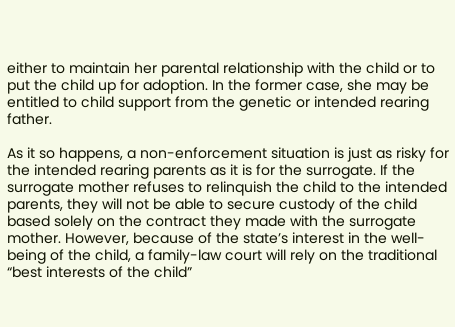either to maintain her parental relationship with the child or to put the child up for adoption. In the former case, she may be entitled to child support from the genetic or intended rearing father.

As it so happens, a non-enforcement situation is just as risky for the intended rearing parents as it is for the surrogate. If the surrogate mother refuses to relinquish the child to the intended parents, they will not be able to secure custody of the child based solely on the contract they made with the surrogate mother. However, because of the state’s interest in the well-being of the child, a family-law court will rely on the traditional “best interests of the child”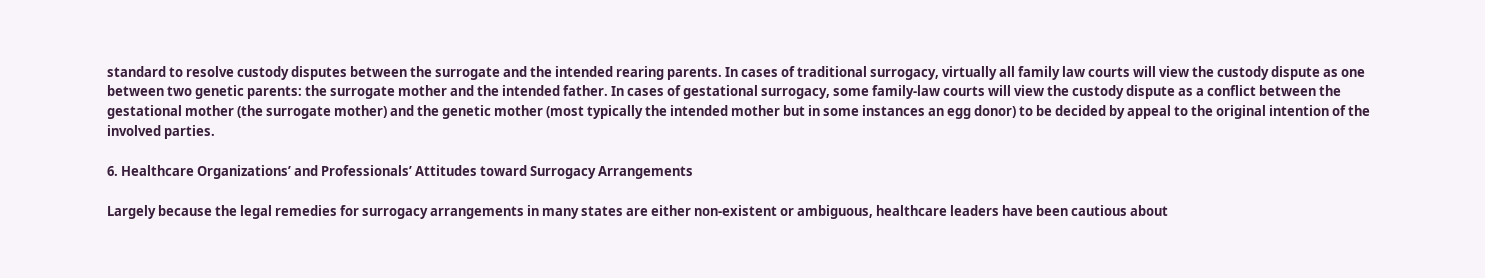standard to resolve custody disputes between the surrogate and the intended rearing parents. In cases of traditional surrogacy, virtually all family law courts will view the custody dispute as one between two genetic parents: the surrogate mother and the intended father. In cases of gestational surrogacy, some family-law courts will view the custody dispute as a conflict between the gestational mother (the surrogate mother) and the genetic mother (most typically the intended mother but in some instances an egg donor) to be decided by appeal to the original intention of the involved parties.

6. Healthcare Organizations’ and Professionals’ Attitudes toward Surrogacy Arrangements

Largely because the legal remedies for surrogacy arrangements in many states are either non-existent or ambiguous, healthcare leaders have been cautious about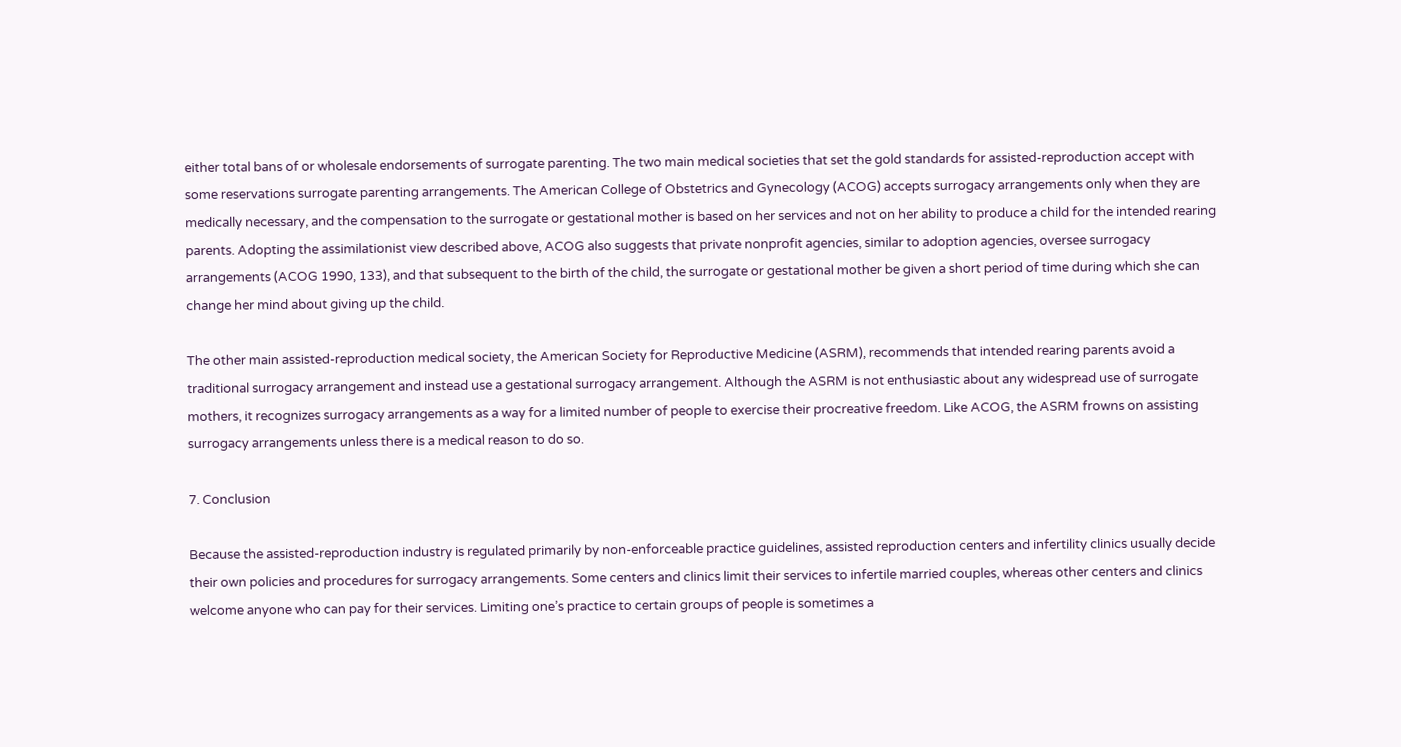either total bans of or wholesale endorsements of surrogate parenting. The two main medical societies that set the gold standards for assisted-reproduction accept with some reservations surrogate parenting arrangements. The American College of Obstetrics and Gynecology (ACOG) accepts surrogacy arrangements only when they are medically necessary, and the compensation to the surrogate or gestational mother is based on her services and not on her ability to produce a child for the intended rearing parents. Adopting the assimilationist view described above, ACOG also suggests that private nonprofit agencies, similar to adoption agencies, oversee surrogacy arrangements (ACOG 1990, 133), and that subsequent to the birth of the child, the surrogate or gestational mother be given a short period of time during which she can change her mind about giving up the child.

The other main assisted-reproduction medical society, the American Society for Reproductive Medicine (ASRM), recommends that intended rearing parents avoid a traditional surrogacy arrangement and instead use a gestational surrogacy arrangement. Although the ASRM is not enthusiastic about any widespread use of surrogate mothers, it recognizes surrogacy arrangements as a way for a limited number of people to exercise their procreative freedom. Like ACOG, the ASRM frowns on assisting surrogacy arrangements unless there is a medical reason to do so.

7. Conclusion

Because the assisted-reproduction industry is regulated primarily by non-enforceable practice guidelines, assisted reproduction centers and infertility clinics usually decide their own policies and procedures for surrogacy arrangements. Some centers and clinics limit their services to infertile married couples, whereas other centers and clinics welcome anyone who can pay for their services. Limiting one’s practice to certain groups of people is sometimes a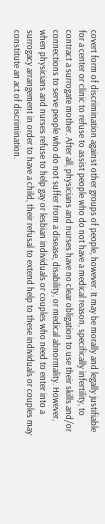covert form of discrimination against other groups of people, however. It may be morally and legally justifiable for a center or clinic to refuse to assist people who do not have a medical reason, specifically infertility, to contract a surrogate mother. After all, physicians and nurses have no clear obligation to use their skills and/or connections to serve people who do not suffer from a disease, disability, or medical abnormality. However, when physicians and nurses refuse to help gay or lesbian individuals or couples who need to enter into a surrogacy arrangement in order to have a child, their refusal to extend help to these individuals or couples may constitute an act of discrimination.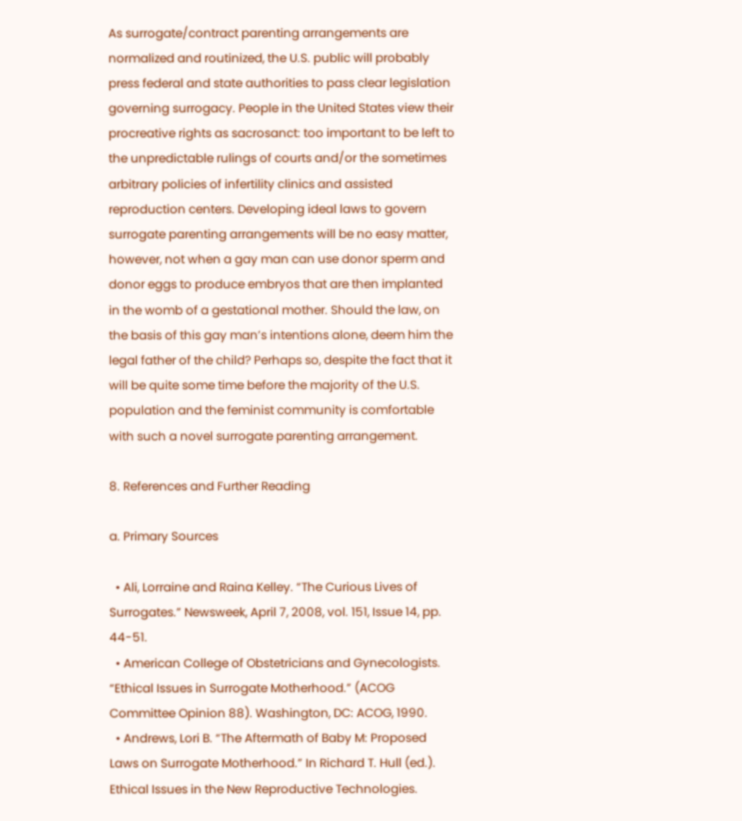As surrogate/contract parenting arrangements are normalized and routinized, the U.S. public will probably press federal and state authorities to pass clear legislation governing surrogacy. People in the United States view their procreative rights as sacrosanct: too important to be left to the unpredictable rulings of courts and/or the sometimes arbitrary policies of infertility clinics and assisted reproduction centers. Developing ideal laws to govern surrogate parenting arrangements will be no easy matter, however, not when a gay man can use donor sperm and donor eggs to produce embryos that are then implanted in the womb of a gestational mother. Should the law, on the basis of this gay man’s intentions alone, deem him the legal father of the child? Perhaps so, despite the fact that it will be quite some time before the majority of the U.S. population and the feminist community is comfortable with such a novel surrogate parenting arrangement.

8. References and Further Reading

a. Primary Sources

  • Ali, Lorraine and Raina Kelley. “The Curious Lives of Surrogates.” Newsweek, April 7, 2008, vol. 151, Issue 14, pp. 44-51.
  • American College of Obstetricians and Gynecologists. “Ethical Issues in Surrogate Motherhood.” (ACOG Committee Opinion 88). Washington, DC: ACOG, 1990.
  • Andrews, Lori B. “The Aftermath of Baby M: Proposed Laws on Surrogate Motherhood.” In Richard T. Hull (ed.). Ethical Issues in the New Reproductive Technologies.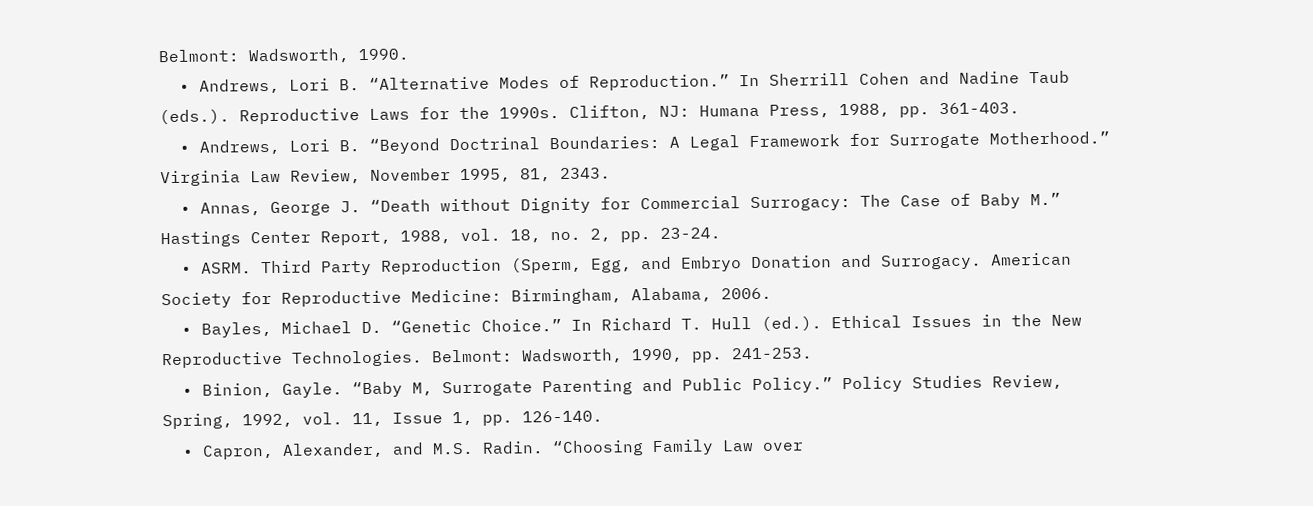Belmont: Wadsworth, 1990.
  • Andrews, Lori B. “Alternative Modes of Reproduction.” In Sherrill Cohen and Nadine Taub (eds.). Reproductive Laws for the 1990s. Clifton, NJ: Humana Press, 1988, pp. 361-403.
  • Andrews, Lori B. “Beyond Doctrinal Boundaries: A Legal Framework for Surrogate Motherhood.” Virginia Law Review, November 1995, 81, 2343.
  • Annas, George J. “Death without Dignity for Commercial Surrogacy: The Case of Baby M.” Hastings Center Report, 1988, vol. 18, no. 2, pp. 23-24.
  • ASRM. Third Party Reproduction (Sperm, Egg, and Embryo Donation and Surrogacy. American Society for Reproductive Medicine: Birmingham, Alabama, 2006.
  • Bayles, Michael D. “Genetic Choice.” In Richard T. Hull (ed.). Ethical Issues in the New Reproductive Technologies. Belmont: Wadsworth, 1990, pp. 241-253.
  • Binion, Gayle. “Baby M, Surrogate Parenting and Public Policy.” Policy Studies Review, Spring, 1992, vol. 11, Issue 1, pp. 126-140.
  • Capron, Alexander, and M.S. Radin. “Choosing Family Law over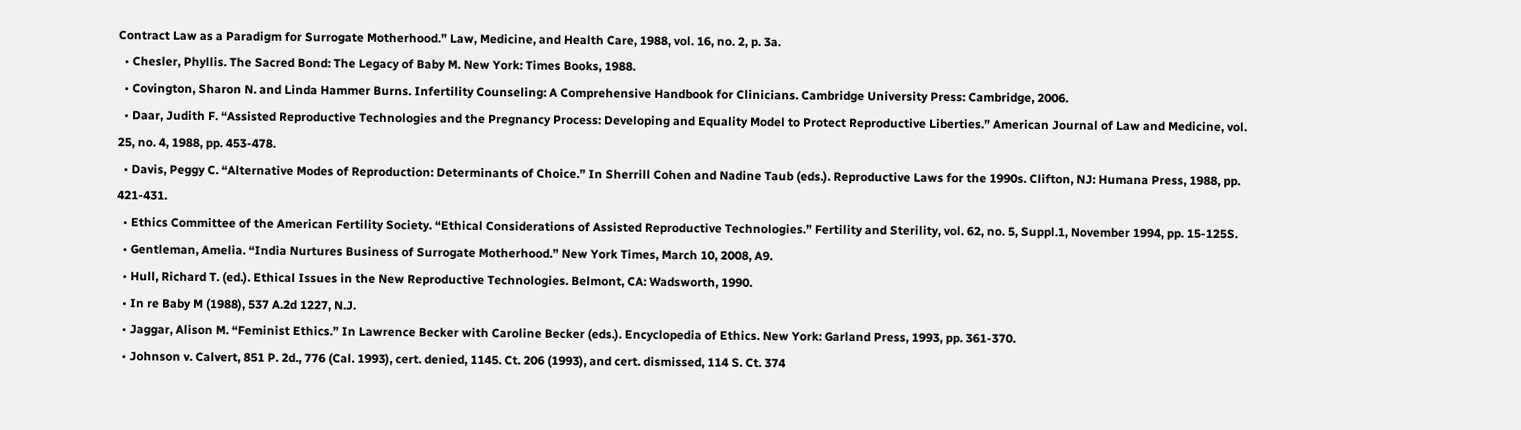Contract Law as a Paradigm for Surrogate Motherhood.” Law, Medicine, and Health Care, 1988, vol. 16, no. 2, p. 3a.
  • Chesler, Phyllis. The Sacred Bond: The Legacy of Baby M. New York: Times Books, 1988.
  • Covington, Sharon N. and Linda Hammer Burns. Infertility Counseling: A Comprehensive Handbook for Clinicians. Cambridge University Press: Cambridge, 2006.
  • Daar, Judith F. “Assisted Reproductive Technologies and the Pregnancy Process: Developing and Equality Model to Protect Reproductive Liberties.” American Journal of Law and Medicine, vol. 25, no. 4, 1988, pp. 453-478.
  • Davis, Peggy C. “Alternative Modes of Reproduction: Determinants of Choice.” In Sherrill Cohen and Nadine Taub (eds.). Reproductive Laws for the 1990s. Clifton, NJ: Humana Press, 1988, pp. 421-431.
  • Ethics Committee of the American Fertility Society. “Ethical Considerations of Assisted Reproductive Technologies.” Fertility and Sterility, vol. 62, no. 5, Suppl.1, November 1994, pp. 15-125S.
  • Gentleman, Amelia. “India Nurtures Business of Surrogate Motherhood.” New York Times, March 10, 2008, A9.
  • Hull, Richard T. (ed.). Ethical Issues in the New Reproductive Technologies. Belmont, CA: Wadsworth, 1990.
  • In re Baby M (1988), 537 A.2d 1227, N.J.
  • Jaggar, Alison M. “Feminist Ethics.” In Lawrence Becker with Caroline Becker (eds.). Encyclopedia of Ethics. New York: Garland Press, 1993, pp. 361-370.
  • Johnson v. Calvert, 851 P. 2d., 776 (Cal. 1993), cert. denied, 1145. Ct. 206 (1993), and cert. dismissed, 114 S. Ct. 374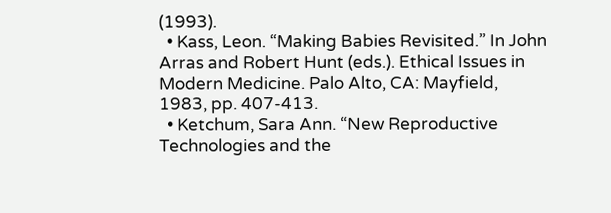(1993).
  • Kass, Leon. “Making Babies Revisited.” In John Arras and Robert Hunt (eds.). Ethical Issues in Modern Medicine. Palo Alto, CA: Mayfield, 1983, pp. 407-413.
  • Ketchum, Sara Ann. “New Reproductive Technologies and the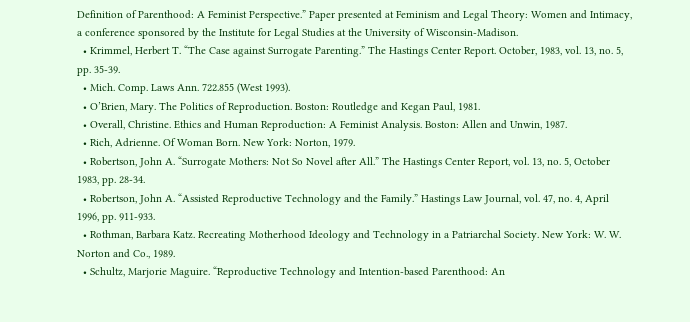Definition of Parenthood: A Feminist Perspective.” Paper presented at Feminism and Legal Theory: Women and Intimacy, a conference sponsored by the Institute for Legal Studies at the University of Wisconsin-Madison.
  • Krimmel, Herbert T. “The Case against Surrogate Parenting.” The Hastings Center Report. October, 1983, vol. 13, no. 5, pp. 35-39.
  • Mich. Comp. Laws Ann. 722.855 (West 1993).
  • O’Brien, Mary. The Politics of Reproduction. Boston: Routledge and Kegan Paul, 1981.
  • Overall, Christine. Ethics and Human Reproduction: A Feminist Analysis. Boston: Allen and Unwin, 1987.
  • Rich, Adrienne. Of Woman Born. New York: Norton, 1979.
  • Robertson, John A. “Surrogate Mothers: Not So Novel after All.” The Hastings Center Report, vol. 13, no. 5, October 1983, pp. 28-34.
  • Robertson, John A. “Assisted Reproductive Technology and the Family.” Hastings Law Journal, vol. 47, no. 4, April 1996, pp. 911-933.
  • Rothman, Barbara Katz. Recreating Motherhood Ideology and Technology in a Patriarchal Society. New York: W. W. Norton and Co., 1989.
  • Schultz, Marjorie Maguire. “Reproductive Technology and Intention-based Parenthood: An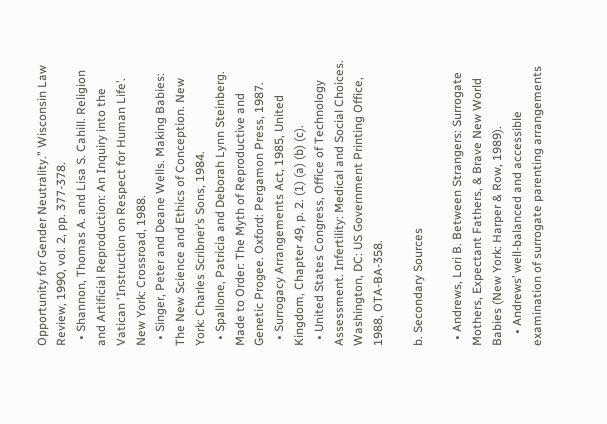Opportunity for Gender Neutrality.” Wisconsin Law Review, 1990, vol. 2, pp. 377-378.
  • Shannon, Thomas A. and Lisa S. Cahill. Religion and Artificial Reproduction: An Inquiry into the Vatican ‘Instruction on Respect for Human Life’. New York: Crossroad, 1988.
  • Singer, Peter and Deane Wells. Making Babies: The New Science and Ethics of Conception. New York: Charles Scribner’s Sons, 1984.
  • Spallone, Patricia and Deborah Lynn Steinberg. Made to Order: The Myth of Reproductive and Genetic Progee. Oxford: Pergamon Press, 1987.
  • Surrogacy Arrangements Act, 1985, United Kingdom, Chapter 49, p. 2. (1) (a) (b) (c).
  • United States Congress, Office of Technology Assessment. Infertility: Medical and Social Choices. Washington, DC: US Government Printing Office, 1988, OTA-BA-358.

b. Secondary Sources

  • Andrews, Lori B. Between Strangers: Surrogate Mothers, Expectant Fathers, & Brave New World Babies (New York: Harper & Row, 1989).
    • Andrews’ well-balanced and accessible examination of surrogate parenting arrangements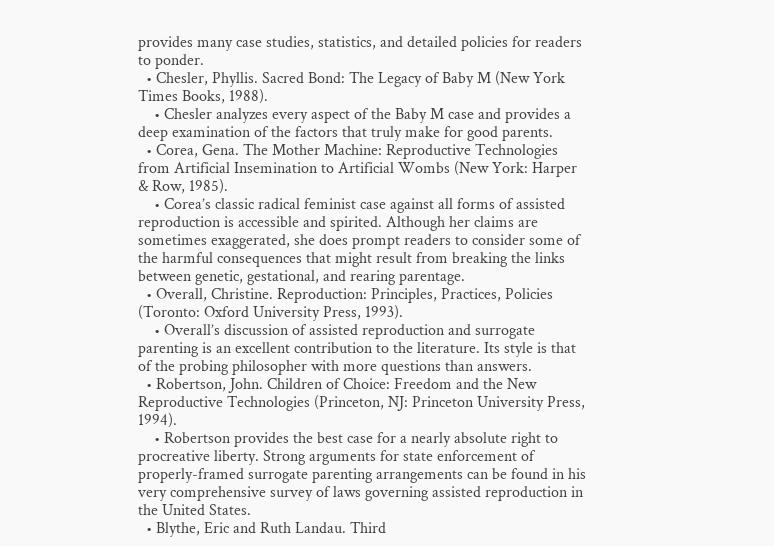provides many case studies, statistics, and detailed policies for readers to ponder.
  • Chesler, Phyllis. Sacred Bond: The Legacy of Baby M (New York Times Books, 1988).
    • Chesler analyzes every aspect of the Baby M case and provides a deep examination of the factors that truly make for good parents.
  • Corea, Gena. The Mother Machine: Reproductive Technologies from Artificial Insemination to Artificial Wombs (New York: Harper & Row, 1985).
    • Corea’s classic radical feminist case against all forms of assisted reproduction is accessible and spirited. Although her claims are sometimes exaggerated, she does prompt readers to consider some of the harmful consequences that might result from breaking the links between genetic, gestational, and rearing parentage.
  • Overall, Christine. Reproduction: Principles, Practices, Policies (Toronto: Oxford University Press, 1993).
    • Overall’s discussion of assisted reproduction and surrogate parenting is an excellent contribution to the literature. Its style is that of the probing philosopher with more questions than answers.
  • Robertson, John. Children of Choice: Freedom and the New Reproductive Technologies (Princeton, NJ: Princeton University Press, 1994).
    • Robertson provides the best case for a nearly absolute right to procreative liberty. Strong arguments for state enforcement of properly-framed surrogate parenting arrangements can be found in his very comprehensive survey of laws governing assisted reproduction in the United States.
  • Blythe, Eric and Ruth Landau. Third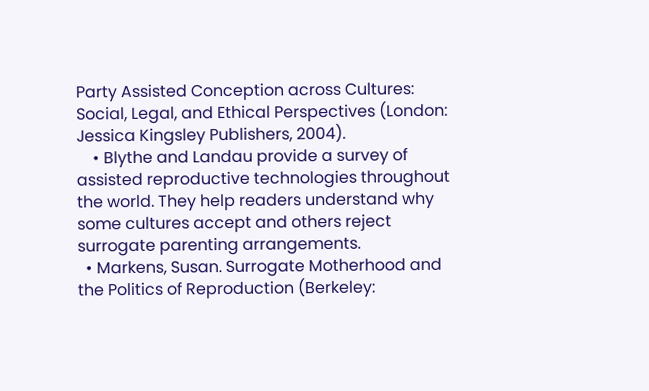Party Assisted Conception across Cultures: Social, Legal, and Ethical Perspectives (London: Jessica Kingsley Publishers, 2004).
    • Blythe and Landau provide a survey of assisted reproductive technologies throughout the world. They help readers understand why some cultures accept and others reject surrogate parenting arrangements.
  • Markens, Susan. Surrogate Motherhood and the Politics of Reproduction (Berkeley: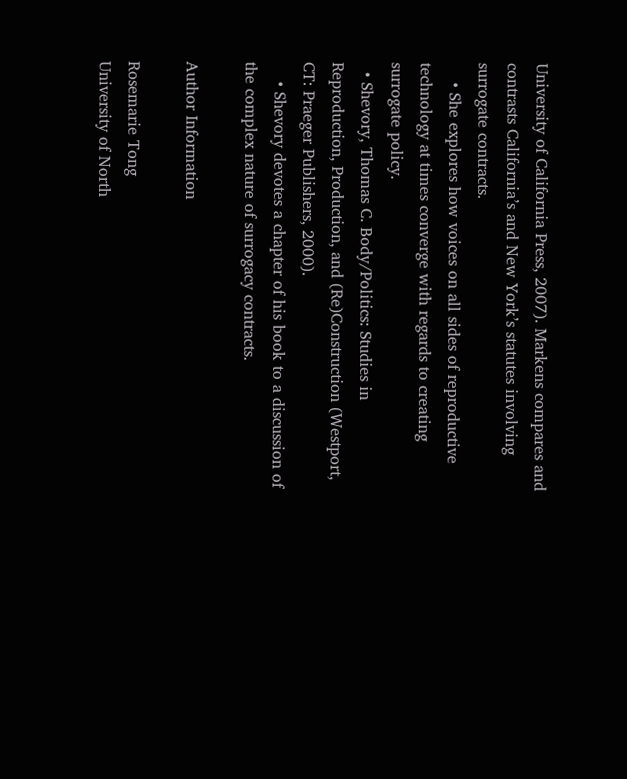University of California Press, 2007). Markens compares and contrasts California’s and New York’s statutes involving surrogate contracts.
    • She explores how voices on all sides of reproductive technology at times converge with regards to creating surrogate policy.
  • Shevory, Thomas C. Body/Politics: Studies in Reproduction, Production, and (Re)Construction (Westport, CT: Praeger Publishers, 2000).
    • Shevory devotes a chapter of his book to a discussion of the complex nature of surrogacy contracts.

Author Information

Rosemarie Tong
University of North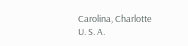Carolina, Charlotte
U. S. A.